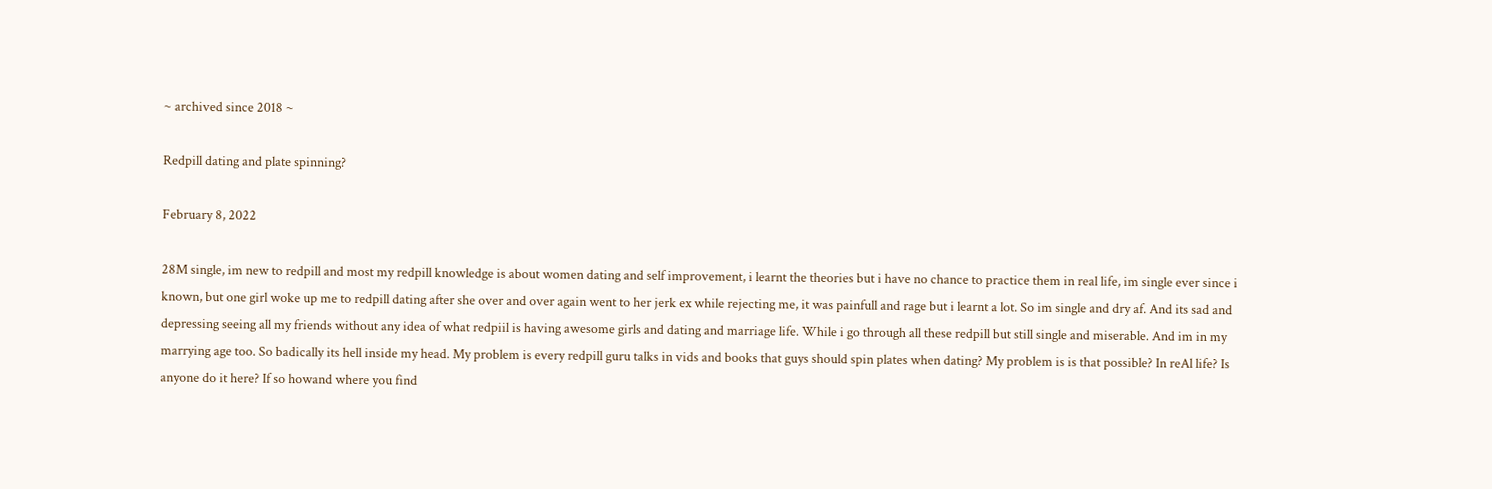~ archived since 2018 ~

Redpill dating and plate spinning?

February 8, 2022

28M single, im new to redpill and most my redpill knowledge is about women dating and self improvement, i learnt the theories but i have no chance to practice them in real life, im single ever since i known, but one girl woke up me to redpill dating after she over and over again went to her jerk ex while rejecting me, it was painfull and rage but i learnt a lot. So im single and dry af. And its sad and depressing seeing all my friends without any idea of what redpiil is having awesome girls and dating and marriage life. While i go through all these redpill but still single and miserable. And im in my marrying age too. So badically its hell inside my head. My problem is every redpill guru talks in vids and books that guys should spin plates when dating? My problem is is that possible? In reAl life? Is anyone do it here? If so howand where you find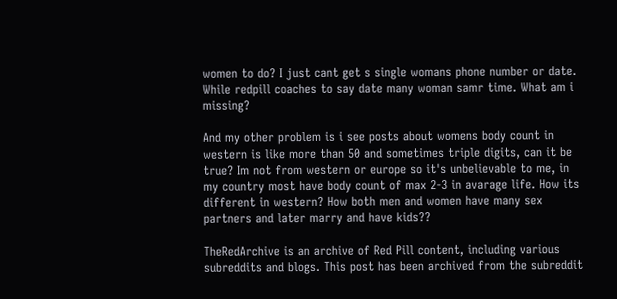women to do? I just cant get s single womans phone number or date. While redpill coaches to say date many woman samr time. What am i missing?

And my other problem is i see posts about womens body count in western is like more than 50 and sometimes triple digits, can it be true? Im not from western or europe so it's unbelievable to me, in my country most have body count of max 2-3 in avarage life. How its different in western? How both men and women have many sex partners and later marry and have kids??

TheRedArchive is an archive of Red Pill content, including various subreddits and blogs. This post has been archived from the subreddit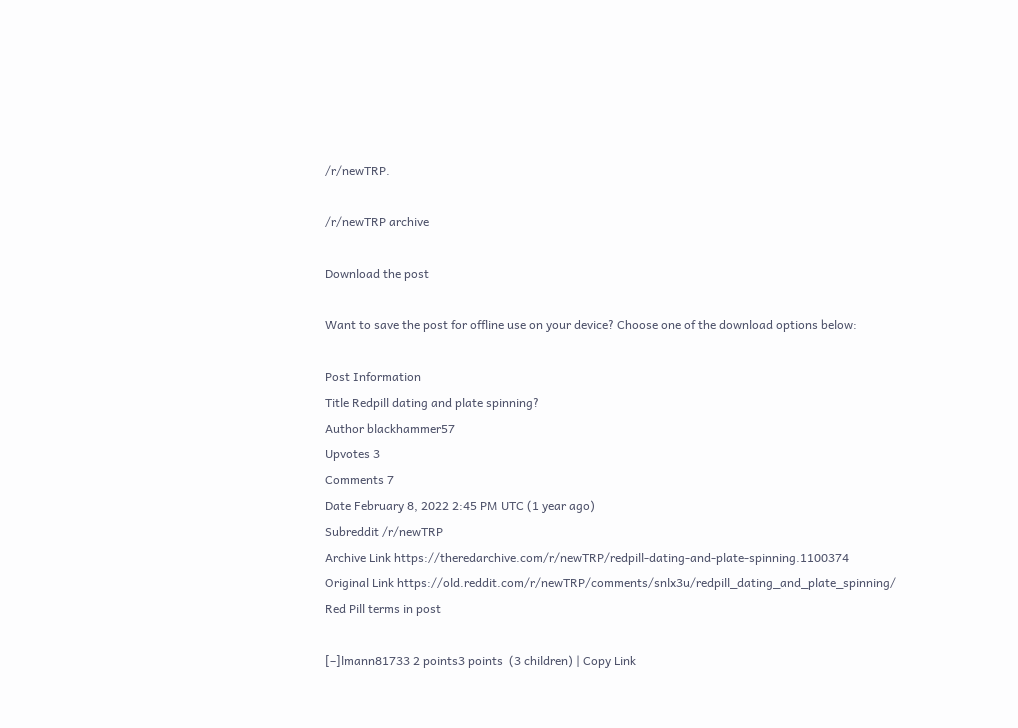/r/newTRP.

/r/newTRP archive

Download the post

Want to save the post for offline use on your device? Choose one of the download options below:

Post Information
Title Redpill dating and plate spinning?
Author blackhammer57
Upvotes 3
Comments 7
Date February 8, 2022 2:45 PM UTC (1 year ago)
Subreddit /r/newTRP
Archive Link https://theredarchive.com/r/newTRP/redpill-dating-and-plate-spinning.1100374
Original Link https://old.reddit.com/r/newTRP/comments/snlx3u/redpill_dating_and_plate_spinning/
Red Pill terms in post

[–]lmann81733 2 points3 points  (3 children) | Copy Link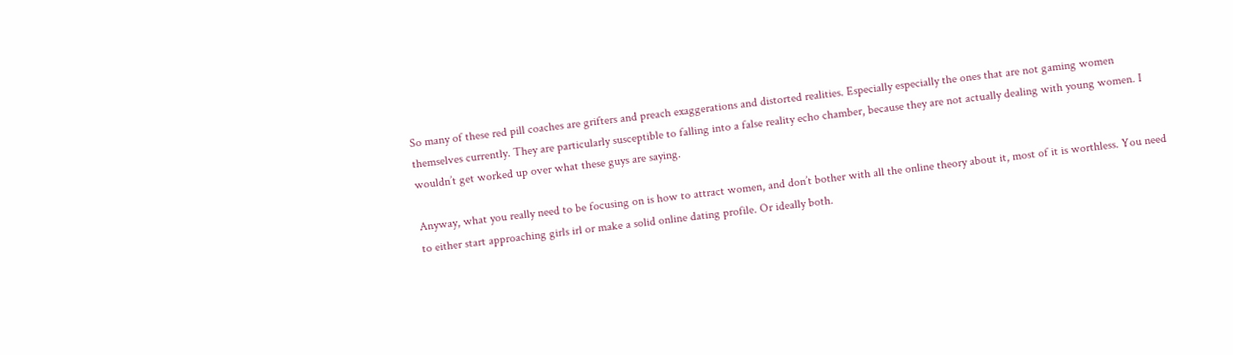So many of these red pill coaches are grifters and preach exaggerations and distorted realities. Especially especially the ones that are not gaming women themselves currently. They are particularly susceptible to falling into a false reality echo chamber, because they are not actually dealing with young women. I wouldn’t get worked up over what these guys are saying.

Anyway, what you really need to be focusing on is how to attract women, and don’t bother with all the online theory about it, most of it is worthless. You need to either start approaching girls irl or make a solid online dating profile. Or ideally both.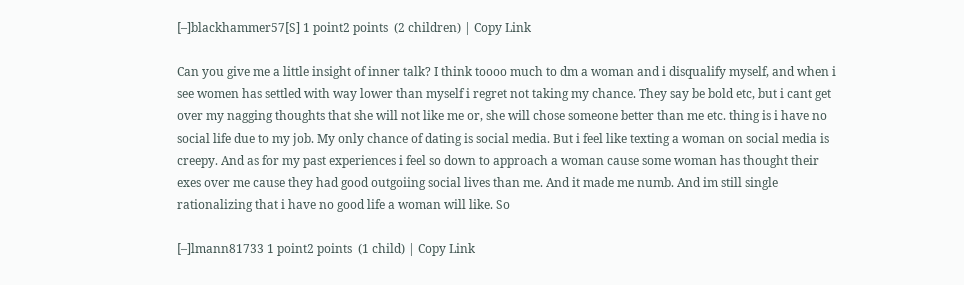[–]blackhammer57[S] 1 point2 points  (2 children) | Copy Link

Can you give me a little insight of inner talk? I think toooo much to dm a woman and i disqualify myself, and when i see women has settled with way lower than myself i regret not taking my chance. They say be bold etc, but i cant get over my nagging thoughts that she will not like me or, she will chose someone better than me etc. thing is i have no social life due to my job. My only chance of dating is social media. But i feel like texting a woman on social media is creepy. And as for my past experiences i feel so down to approach a woman cause some woman has thought their exes over me cause they had good outgoiing social lives than me. And it made me numb. And im still single rationalizing that i have no good life a woman will like. So

[–]lmann81733 1 point2 points  (1 child) | Copy Link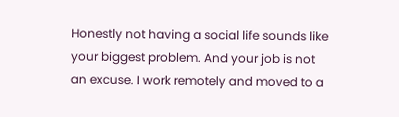Honestly not having a social life sounds like your biggest problem. And your job is not an excuse. I work remotely and moved to a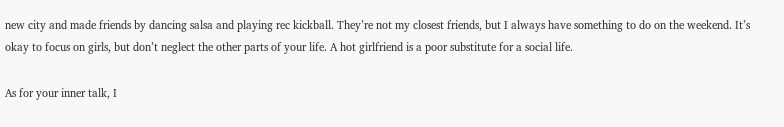new city and made friends by dancing salsa and playing rec kickball. They’re not my closest friends, but I always have something to do on the weekend. It’s okay to focus on girls, but don’t neglect the other parts of your life. A hot girlfriend is a poor substitute for a social life.

As for your inner talk, I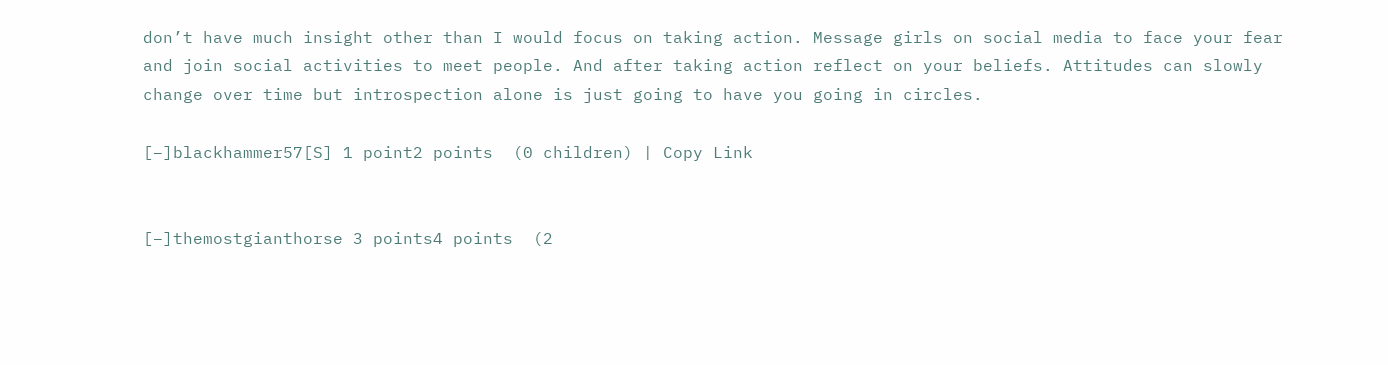don’t have much insight other than I would focus on taking action. Message girls on social media to face your fear and join social activities to meet people. And after taking action reflect on your beliefs. Attitudes can slowly change over time but introspection alone is just going to have you going in circles.

[–]blackhammer57[S] 1 point2 points  (0 children) | Copy Link


[–]themostgianthorse 3 points4 points  (2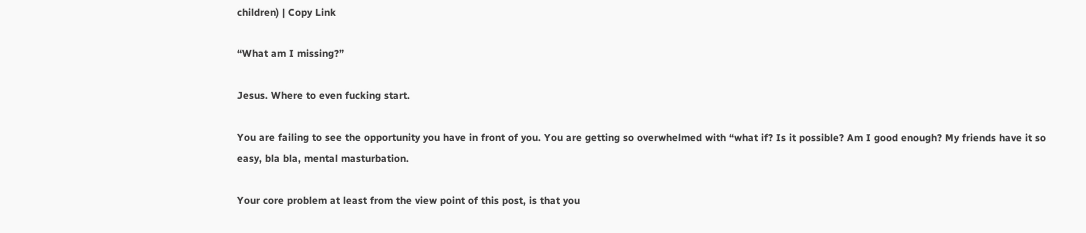children) | Copy Link

“What am I missing?”

Jesus. Where to even fucking start.

You are failing to see the opportunity you have in front of you. You are getting so overwhelmed with “what if? Is it possible? Am I good enough? My friends have it so easy, bla bla, mental masturbation.

Your core problem at least from the view point of this post, is that you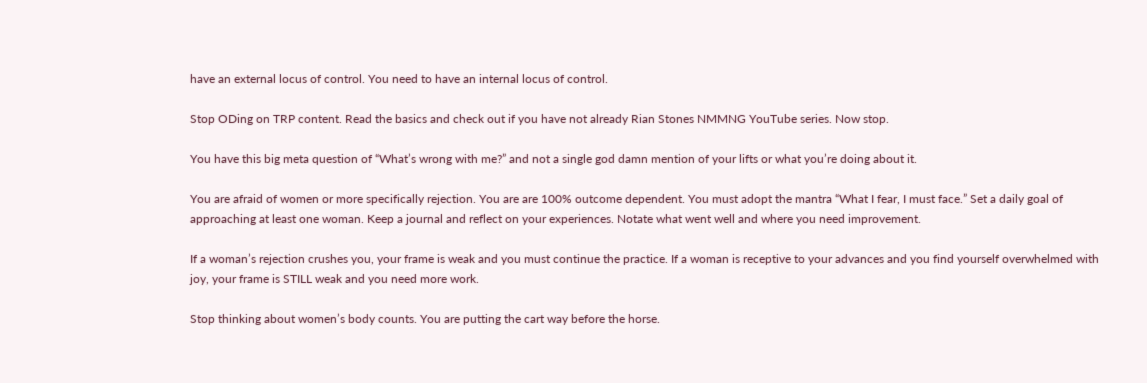have an external locus of control. You need to have an internal locus of control.

Stop ODing on TRP content. Read the basics and check out if you have not already Rian Stones NMMNG YouTube series. Now stop.

You have this big meta question of “What’s wrong with me?” and not a single god damn mention of your lifts or what you’re doing about it.

You are afraid of women or more specifically rejection. You are are 100% outcome dependent. You must adopt the mantra “What I fear, I must face.” Set a daily goal of approaching at least one woman. Keep a journal and reflect on your experiences. Notate what went well and where you need improvement.

If a woman’s rejection crushes you, your frame is weak and you must continue the practice. If a woman is receptive to your advances and you find yourself overwhelmed with joy, your frame is STILL weak and you need more work.

Stop thinking about women’s body counts. You are putting the cart way before the horse.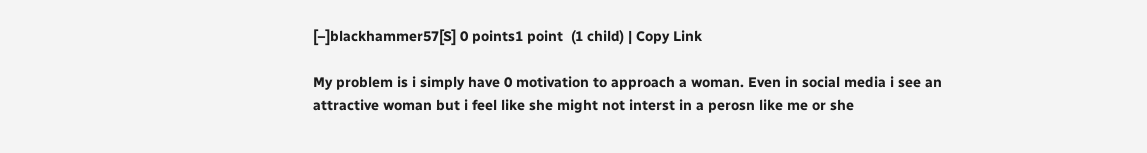[–]blackhammer57[S] 0 points1 point  (1 child) | Copy Link

My problem is i simply have 0 motivation to approach a woman. Even in social media i see an attractive woman but i feel like she might not interst in a perosn like me or she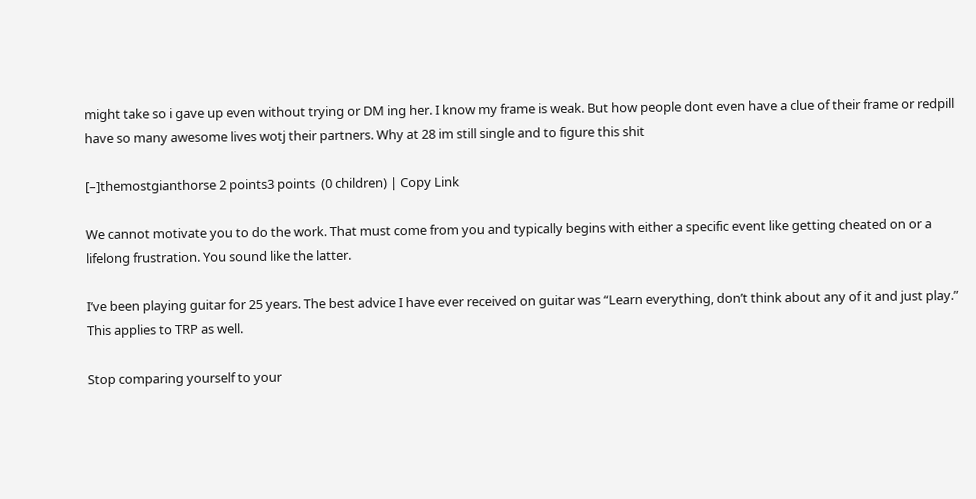might take so i gave up even without trying or DM ing her. I know my frame is weak. But how people dont even have a clue of their frame or redpill have so many awesome lives wotj their partners. Why at 28 im still single and to figure this shit

[–]themostgianthorse 2 points3 points  (0 children) | Copy Link

We cannot motivate you to do the work. That must come from you and typically begins with either a specific event like getting cheated on or a lifelong frustration. You sound like the latter.

I’ve been playing guitar for 25 years. The best advice I have ever received on guitar was “Learn everything, don’t think about any of it and just play.” This applies to TRP as well.

Stop comparing yourself to your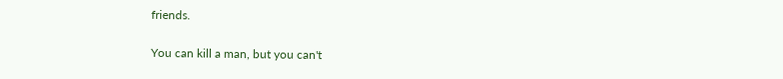friends.

You can kill a man, but you can't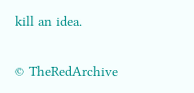kill an idea.

© TheRedArchive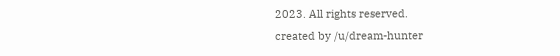2023. All rights reserved.
created by /u/dream-hunter